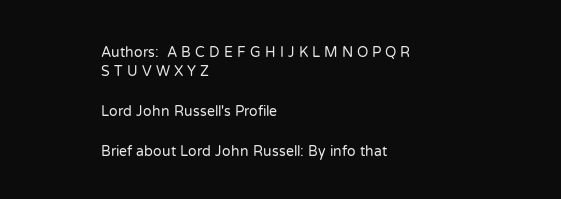Authors:  A B C D E F G H I J K L M N O P Q R S T U V W X Y Z

Lord John Russell's Profile

Brief about Lord John Russell: By info that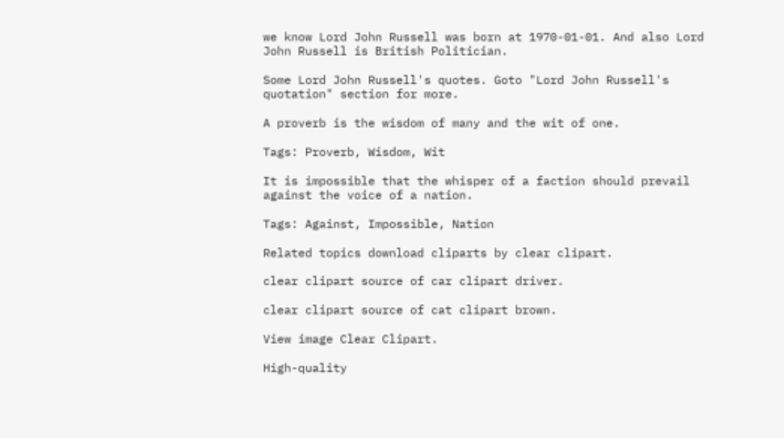we know Lord John Russell was born at 1970-01-01. And also Lord John Russell is British Politician.

Some Lord John Russell's quotes. Goto "Lord John Russell's quotation" section for more.

A proverb is the wisdom of many and the wit of one.

Tags: Proverb, Wisdom, Wit

It is impossible that the whisper of a faction should prevail against the voice of a nation.

Tags: Against, Impossible, Nation

Related topics download cliparts by clear clipart.

clear clipart source of car clipart driver.

clear clipart source of cat clipart brown.

View image Clear Clipart.

High-quality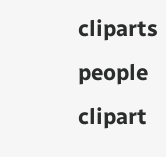cliparts people clipart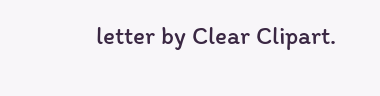letter by Clear Clipart.